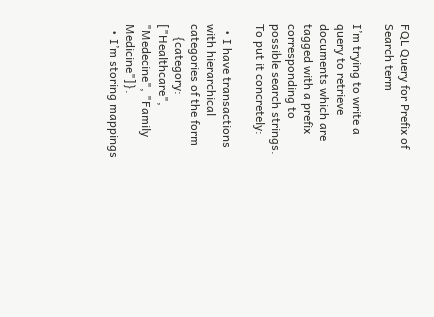FQL Query for Prefix of Search term

I’m trying to write a query to retrieve documents which are tagged with a prefix
corresponding to possible search strings. To put it concretely:

  • I have transactions with hierarchical categories of the form
    {category: ["Healthcare", "Medecine", "Family Medicine"]}.
  • I’m storing mappings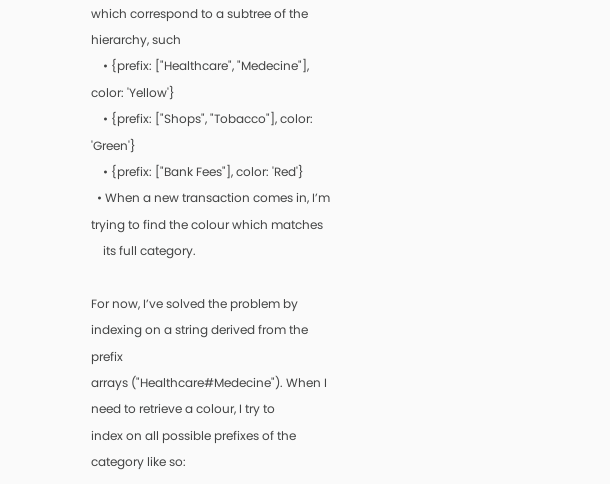which correspond to a subtree of the hierarchy, such
    • {prefix: ["Healthcare", "Medecine"], color: 'Yellow'}
    • {prefix: ["Shops", "Tobacco"], color: 'Green'}
    • {prefix: ["Bank Fees"], color: 'Red'}
  • When a new transaction comes in, I’m trying to find the colour which matches
    its full category.

For now, I’ve solved the problem by indexing on a string derived from the prefix
arrays ("Healthcare#Medecine"). When I need to retrieve a colour, I try to
index on all possible prefixes of the category like so: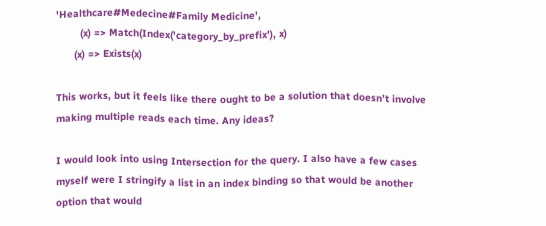'Healthcare#Medecine#Family Medicine',
        (x) => Match(Index('category_by_prefix'), x)
      (x) => Exists(x)

This works, but it feels like there ought to be a solution that doesn’t involve
making multiple reads each time. Any ideas?

I would look into using Intersection for the query. I also have a few cases myself were I stringify a list in an index binding so that would be another option that would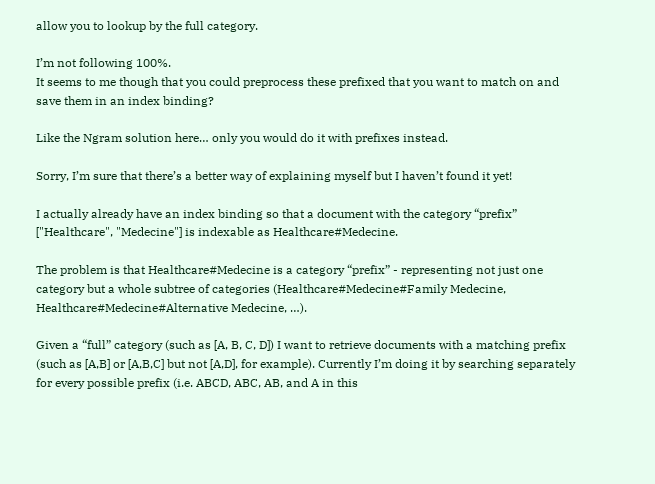allow you to lookup by the full category.

I’m not following 100%.
It seems to me though that you could preprocess these prefixed that you want to match on and save them in an index binding?

Like the Ngram solution here… only you would do it with prefixes instead.

Sorry, I’m sure that there’s a better way of explaining myself but I haven’t found it yet!

I actually already have an index binding so that a document with the category “prefix” ["Healthcare", "Medecine"] is indexable as Healthcare#Medecine.

The problem is that Healthcare#Medecine is a category “prefix” - representing not just one category but a whole subtree of categories (Healthcare#Medecine#Family Medecine, Healthcare#Medecine#Alternative Medecine, …).

Given a “full” category (such as [A, B, C, D]) I want to retrieve documents with a matching prefix (such as [A,B] or [A,B,C] but not [A,D], for example). Currently I’m doing it by searching separately for every possible prefix (i.e. ABCD, ABC, AB, and A in this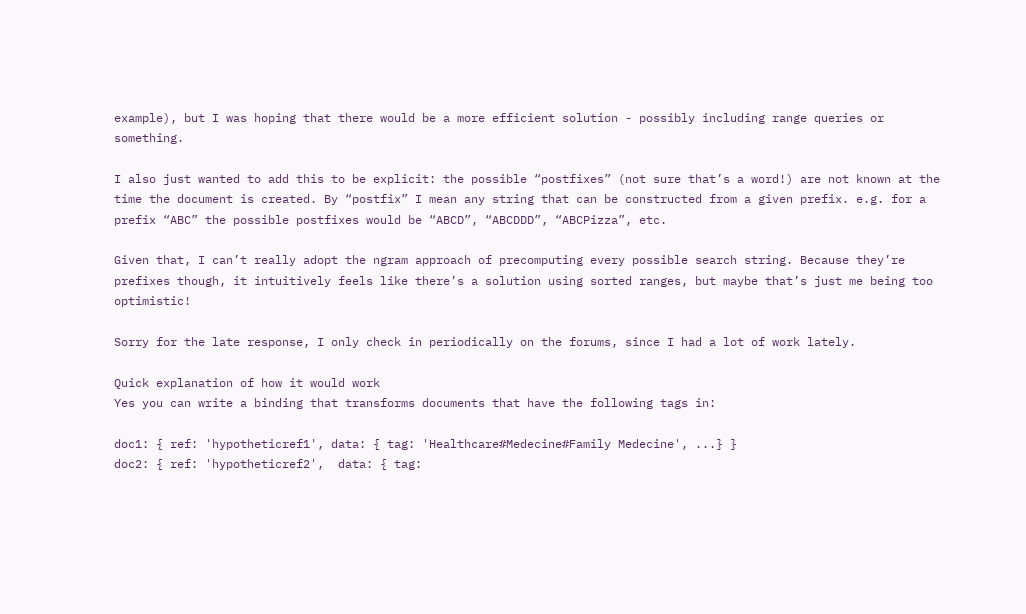example), but I was hoping that there would be a more efficient solution - possibly including range queries or something.

I also just wanted to add this to be explicit: the possible “postfixes” (not sure that’s a word!) are not known at the time the document is created. By “postfix” I mean any string that can be constructed from a given prefix. e.g. for a prefix “ABC” the possible postfixes would be “ABCD”, “ABCDDD”, “ABCPizza”, etc.

Given that, I can’t really adopt the ngram approach of precomputing every possible search string. Because they’re prefixes though, it intuitively feels like there’s a solution using sorted ranges, but maybe that’s just me being too optimistic!

Sorry for the late response, I only check in periodically on the forums, since I had a lot of work lately.

Quick explanation of how it would work
Yes you can write a binding that transforms documents that have the following tags in:

doc1: { ref: 'hypotheticref1', data: { tag: 'Healthcare#Medecine#Family Medecine', ...} }
doc2: { ref: 'hypotheticref2',  data: { tag: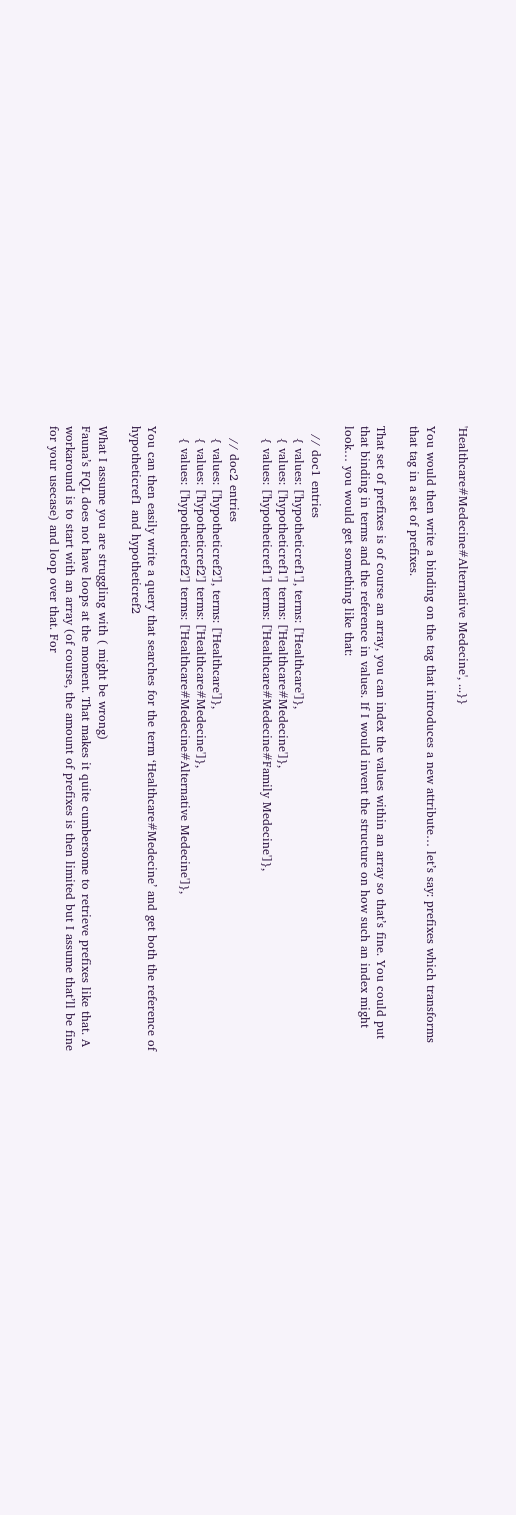'Healthcare#Medecine#Alternative Medecine', ...}}

You would then write a binding on the tag that introduces a new attribute… let’s say: prefixes which transforms that tag in a set of prefixes.

That set of prefixes is of course an array, you can index the values within an array so that’s fine. You could put that binding in terms and the reference in values. If I would invent the structure on how such an index might look… you would get something like that:

  // doc1 entries
   { values: ['hypotheticref1'], terms: ['Healthcare']},
   { values: ['hypotheticref1'] terms: ['Healthcare#Medecine']},
   { values: ['hypotheticref1'] terms: ['Healthcare#Medecine#Family Medecine']},

   // doc2 entries
   { values: ['hypotheticref2'], terms: ['Healthcare']},
   { values: ['hypotheticref2'] terms: ['Healthcare#Medecine']},
   { values: ['hypotheticref2'] terms: ['Healthcare#Medecine#Alternative Medecine']},

You can then easily write a query that searches for the term ‘Healthcare#Medecine’ and get both the reference of hypotheticref1 and hypotheticref2

What I assume you are struggling with ( might be wrong)
Fauna’s FQL does not have loops at the moment. That makes it quite cumbersome to retrieve prefixes like that. A workaround is to start with an array (of course, the amount of prefixes is then limited but I assume that’ll be fine for your usecase) and loop over that. For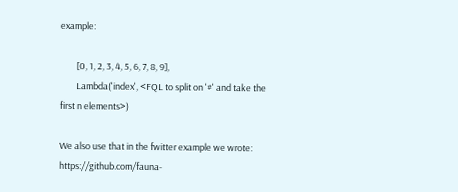example:

        [0, 1, 2, 3, 4, 5, 6, 7, 8, 9],
        Lambda('index', <FQL to split on '#' and take the first n elements>)

We also use that in the fwitter example we wrote: https://github.com/fauna-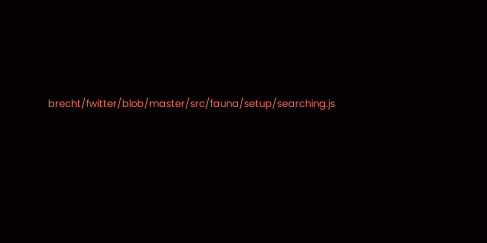brecht/fwitter/blob/master/src/fauna/setup/searching.js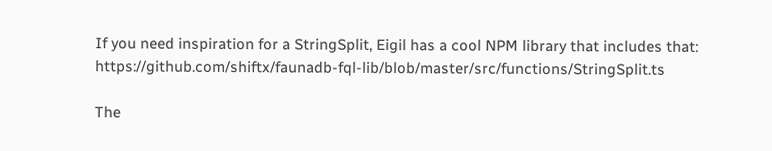If you need inspiration for a StringSplit, Eigil has a cool NPM library that includes that: https://github.com/shiftx/faunadb-fql-lib/blob/master/src/functions/StringSplit.ts

The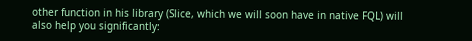other function in his library (Slice, which we will soon have in native FQL) will also help you significantly: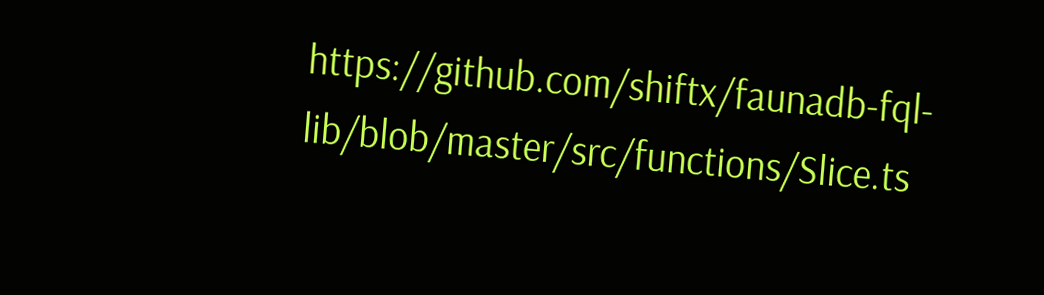https://github.com/shiftx/faunadb-fql-lib/blob/master/src/functions/Slice.ts